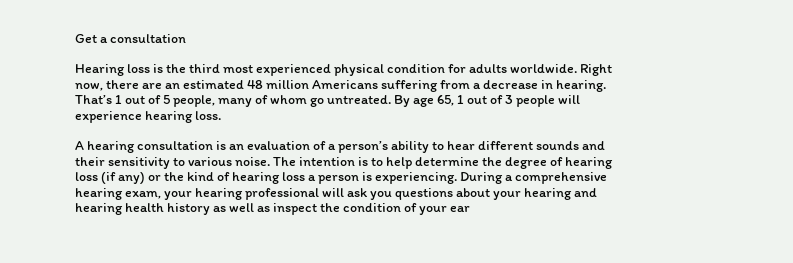Get a consultation

Hearing loss is the third most experienced physical condition for adults worldwide. Right now, there are an estimated 48 million Americans suffering from a decrease in hearing. That’s 1 out of 5 people, many of whom go untreated. By age 65, 1 out of 3 people will experience hearing loss.

A hearing consultation is an evaluation of a person’s ability to hear different sounds and their sensitivity to various noise. The intention is to help determine the degree of hearing loss (if any) or the kind of hearing loss a person is experiencing. During a comprehensive hearing exam, your hearing professional will ask you questions about your hearing and hearing health history as well as inspect the condition of your ear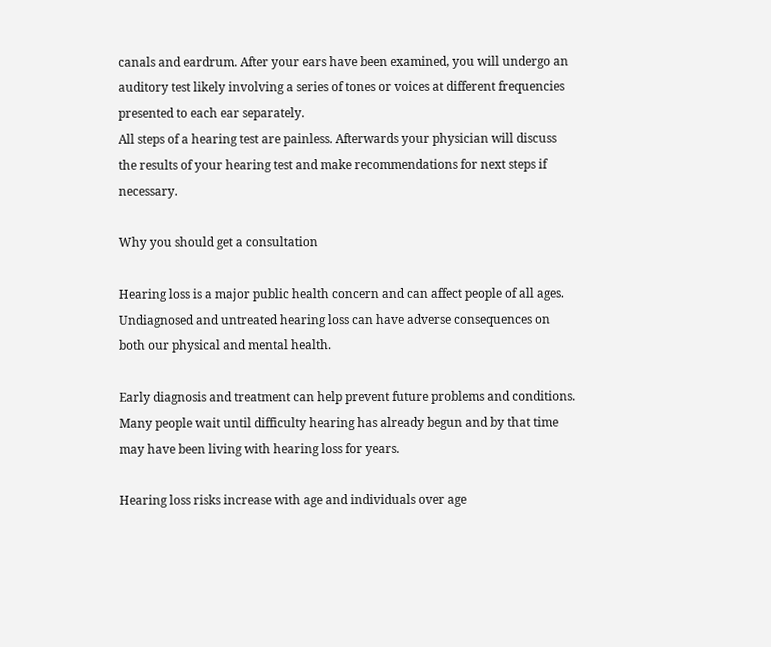canals and eardrum. After your ears have been examined, you will undergo an auditory test likely involving a series of tones or voices at different frequencies presented to each ear separately.
All steps of a hearing test are painless. Afterwards your physician will discuss the results of your hearing test and make recommendations for next steps if necessary.

Why you should get a consultation

Hearing loss is a major public health concern and can affect people of all ages. Undiagnosed and untreated hearing loss can have adverse consequences on both our physical and mental health.

Early diagnosis and treatment can help prevent future problems and conditions. Many people wait until difficulty hearing has already begun and by that time may have been living with hearing loss for years.

Hearing loss risks increase with age and individuals over age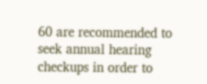60 are recommended to seek annual hearing checkups in order to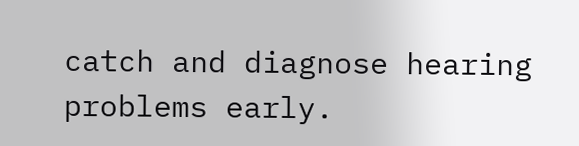catch and diagnose hearing problems early.